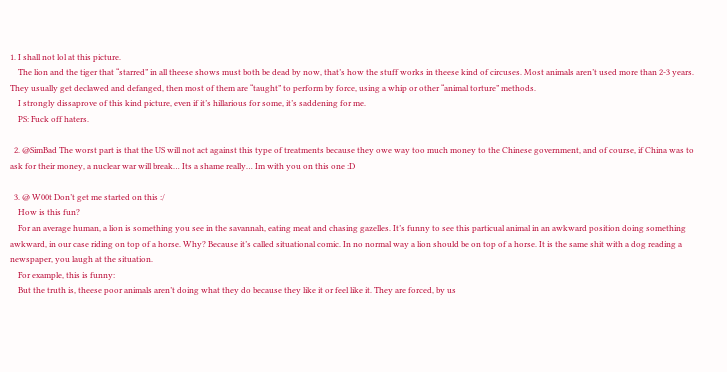1. I shall not lol at this picture.
    The lion and the tiger that “starred” in all theese shows must both be dead by now, that’s how the stuff works in theese kind of circuses. Most animals aren’t used more than 2-3 years. They usually get declawed and defanged, then most of them are “taught” to perform by force, using a whip or other “animal torture” methods.
    I strongly dissaprove of this kind picture, even if it’s hillarious for some, it’s saddening for me.
    PS: Fuck off haters.

  2. @SimBad The worst part is that the US will not act against this type of treatments because they owe way too much money to the Chinese government, and of course, if China was to ask for their money, a nuclear war will break… Its a shame really… Im with you on this one :D

  3. @ W00t Don’t get me started on this :/
    How is this fun?
    For an average human, a lion is something you see in the savannah, eating meat and chasing gazelles. It’s funny to see this particual animal in an awkward position doing something awkward, in our case riding on top of a horse. Why? Because it’s called situational comic. In no normal way a lion should be on top of a horse. It is the same shit with a dog reading a newspaper, you laugh at the situation.
    For example, this is funny:
    But the truth is, theese poor animals aren’t doing what they do because they like it or feel like it. They are forced, by us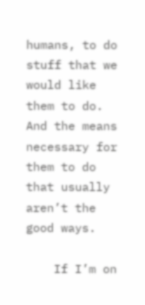humans, to do stuff that we would like them to do. And the means necessary for them to do that usually aren’t the good ways.

    If I’m on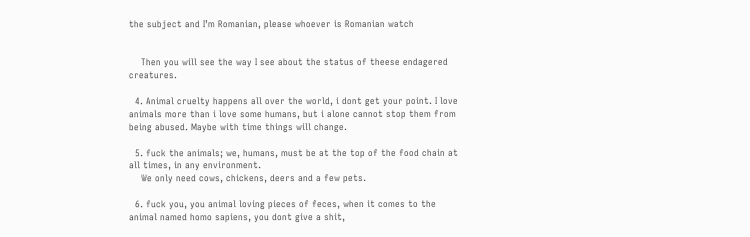the subject and I’m Romanian, please whoever is Romanian watch


    Then you will see the way I see about the status of theese endagered creatures.

  4. Animal cruelty happens all over the world, i dont get your point. I love animals more than i love some humans, but i alone cannot stop them from being abused. Maybe with time things will change.

  5. fuck the animals; we, humans, must be at the top of the food chain at all times, in any environment.
    We only need cows, chickens, deers and a few pets.

  6. fuck you, you animal loving pieces of feces, when it comes to the animal named homo sapiens, you dont give a shit,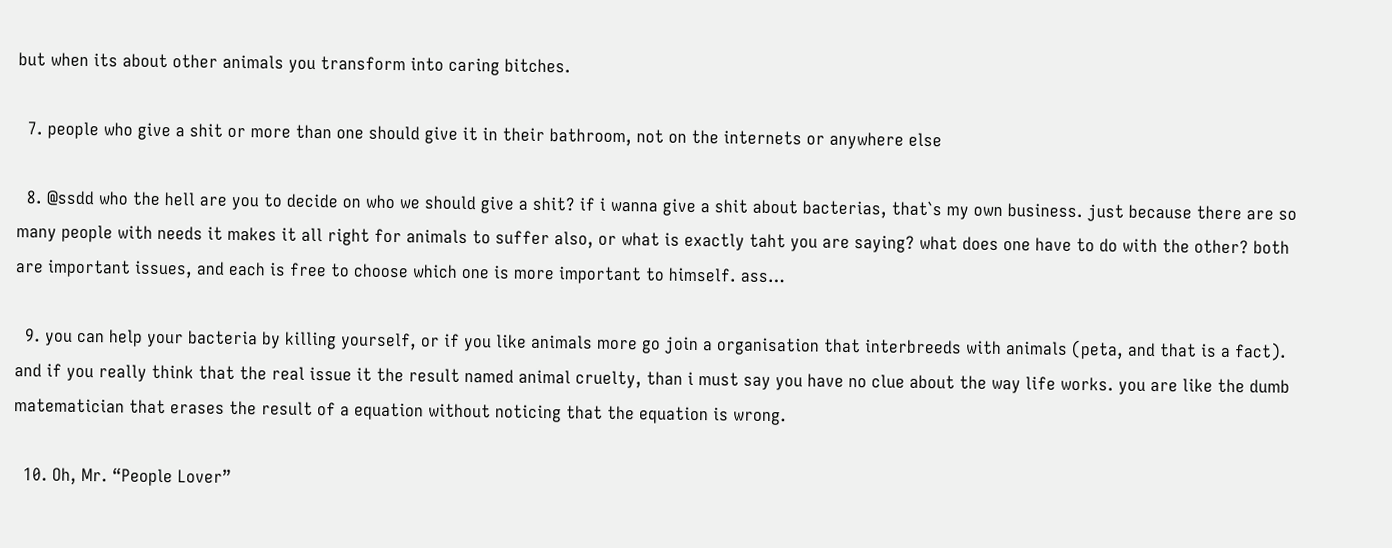but when its about other animals you transform into caring bitches.

  7. people who give a shit or more than one should give it in their bathroom, not on the internets or anywhere else

  8. @ssdd who the hell are you to decide on who we should give a shit? if i wanna give a shit about bacterias, that`s my own business. just because there are so many people with needs it makes it all right for animals to suffer also, or what is exactly taht you are saying? what does one have to do with the other? both are important issues, and each is free to choose which one is more important to himself. ass…

  9. you can help your bacteria by killing yourself, or if you like animals more go join a organisation that interbreeds with animals (peta, and that is a fact). and if you really think that the real issue it the result named animal cruelty, than i must say you have no clue about the way life works. you are like the dumb matematician that erases the result of a equation without noticing that the equation is wrong.

  10. Oh, Mr. “People Lover”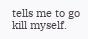tells me to go kill myself.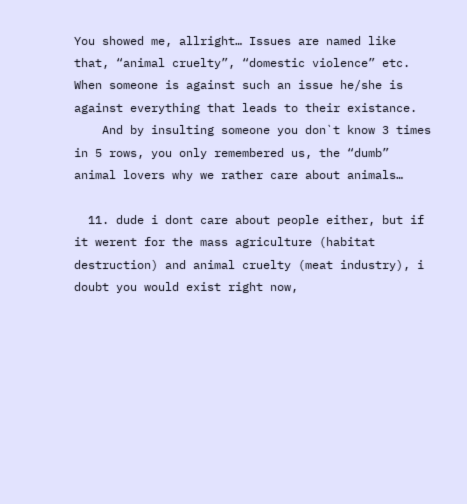You showed me, allright… Issues are named like that, “animal cruelty”, “domestic violence” etc. When someone is against such an issue he/she is against everything that leads to their existance.
    And by insulting someone you don`t know 3 times in 5 rows, you only remembered us, the “dumb” animal lovers why we rather care about animals…

  11. dude i dont care about people either, but if it werent for the mass agriculture (habitat destruction) and animal cruelty (meat industry), i doubt you would exist right now,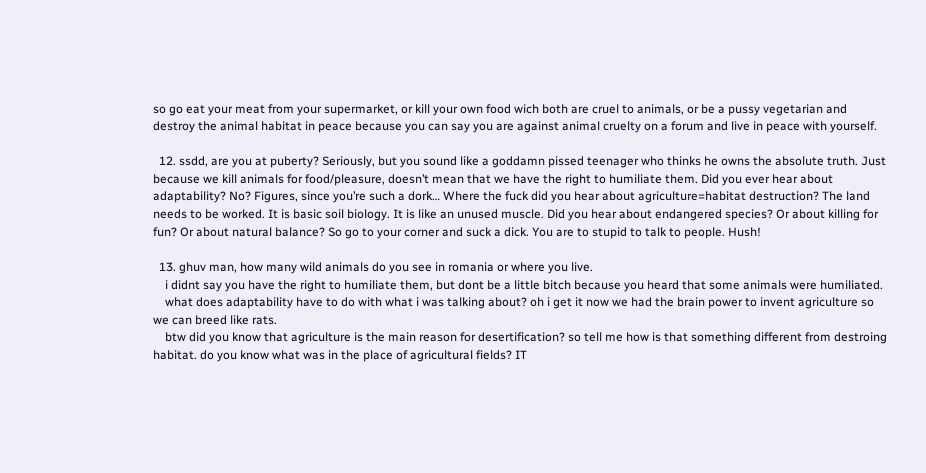so go eat your meat from your supermarket, or kill your own food wich both are cruel to animals, or be a pussy vegetarian and destroy the animal habitat in peace because you can say you are against animal cruelty on a forum and live in peace with yourself.

  12. ssdd, are you at puberty? Seriously, but you sound like a goddamn pissed teenager who thinks he owns the absolute truth. Just because we kill animals for food/pleasure, doesn’t mean that we have the right to humiliate them. Did you ever hear about adaptability? No? Figures, since you’re such a dork… Where the fuck did you hear about agriculture=habitat destruction? The land needs to be worked. It is basic soil biology. It is like an unused muscle. Did you hear about endangered species? Or about killing for fun? Or about natural balance? So go to your corner and suck a dick. You are to stupid to talk to people. Hush!

  13. ghuv man, how many wild animals do you see in romania or where you live.
    i didnt say you have the right to humiliate them, but dont be a little bitch because you heard that some animals were humiliated.
    what does adaptability have to do with what i was talking about? oh i get it now we had the brain power to invent agriculture so we can breed like rats.
    btw did you know that agriculture is the main reason for desertification? so tell me how is that something different from destroing habitat. do you know what was in the place of agricultural fields? IT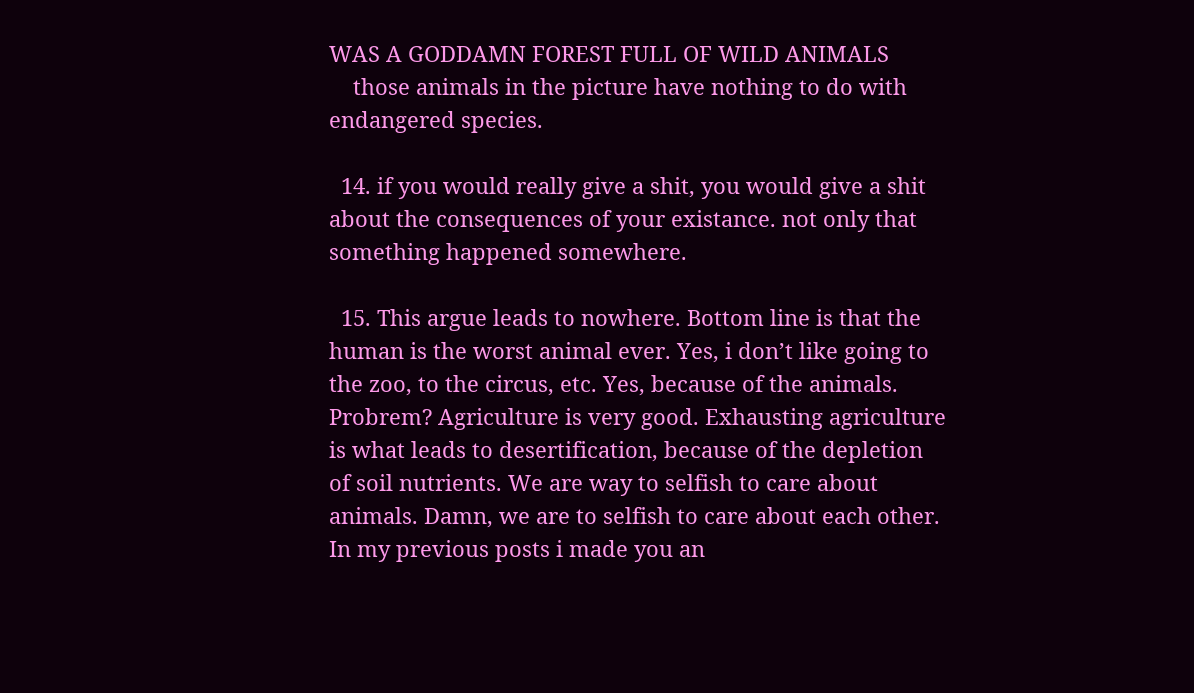WAS A GODDAMN FOREST FULL OF WILD ANIMALS
    those animals in the picture have nothing to do with endangered species.

  14. if you would really give a shit, you would give a shit about the consequences of your existance. not only that something happened somewhere.

  15. This argue leads to nowhere. Bottom line is that the human is the worst animal ever. Yes, i don’t like going to the zoo, to the circus, etc. Yes, because of the animals. Probrem? Agriculture is very good. Exhausting agriculture is what leads to desertification, because of the depletion of soil nutrients. We are way to selfish to care about animals. Damn, we are to selfish to care about each other. In my previous posts i made you an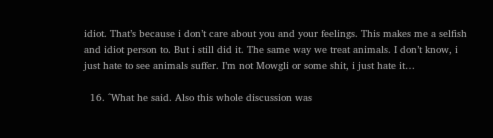idiot. That’s because i don’t care about you and your feelings. This makes me a selfish and idiot person to. But i still did it. The same way we treat animals. I don’t know, i just hate to see animals suffer. I’m not Mowgli or some shit, i just hate it…

  16. ^What he said. Also this whole discussion was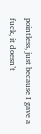pointless, just because I gave a fuck, it doesn’t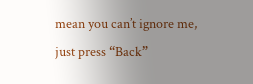mean you can’t ignore me, just press “Back”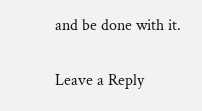and be done with it.

Leave a Reply